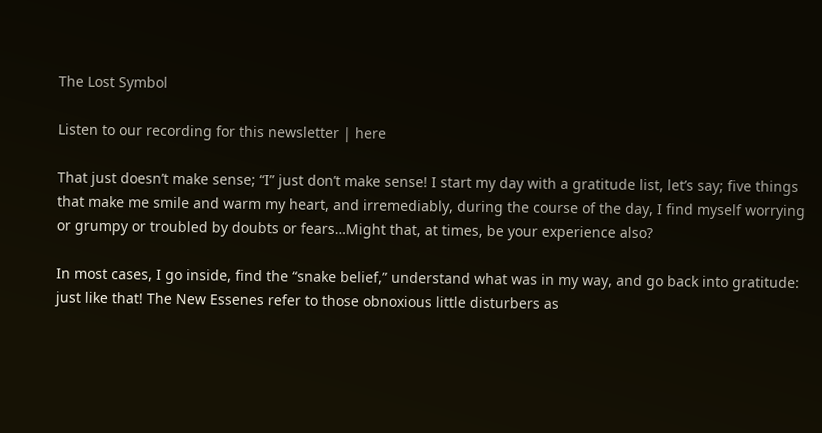The Lost Symbol

Listen to our recording for this newsletter | here

That just doesn’t make sense; “I” just don’t make sense! I start my day with a gratitude list, let’s say; five things that make me smile and warm my heart, and irremediably, during the course of the day, I find myself worrying or grumpy or troubled by doubts or fears…Might that, at times, be your experience also?

In most cases, I go inside, find the “snake belief,” understand what was in my way, and go back into gratitude: just like that! The New Essenes refer to those obnoxious little disturbers as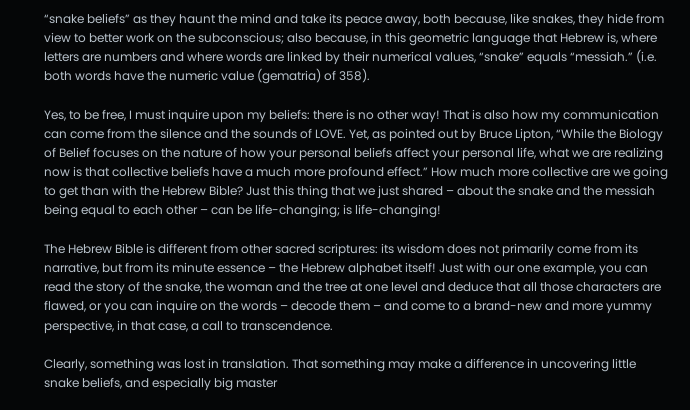“snake beliefs” as they haunt the mind and take its peace away, both because, like snakes, they hide from view to better work on the subconscious; also because, in this geometric language that Hebrew is, where letters are numbers and where words are linked by their numerical values, “snake” equals “messiah.” (i.e. both words have the numeric value (gematria) of 358).

Yes, to be free, I must inquire upon my beliefs: there is no other way! That is also how my communication can come from the silence and the sounds of LOVE. Yet, as pointed out by Bruce Lipton, “While the Biology of Belief focuses on the nature of how your personal beliefs affect your personal life, what we are realizing now is that collective beliefs have a much more profound effect.” How much more collective are we going to get than with the Hebrew Bible? Just this thing that we just shared – about the snake and the messiah being equal to each other – can be life-changing; is life-changing!

The Hebrew Bible is different from other sacred scriptures: its wisdom does not primarily come from its narrative, but from its minute essence – the Hebrew alphabet itself! Just with our one example, you can read the story of the snake, the woman and the tree at one level and deduce that all those characters are flawed, or you can inquire on the words – decode them – and come to a brand-new and more yummy perspective, in that case, a call to transcendence.

Clearly, something was lost in translation. That something may make a difference in uncovering little snake beliefs, and especially big master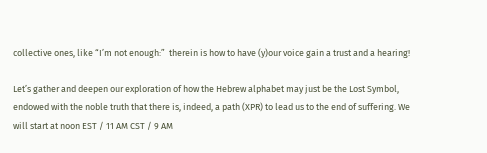collective ones, like “I’m not enough:”  therein is how to have (y)our voice gain a trust and a hearing!

Let’s gather and deepen our exploration of how the Hebrew alphabet may just be the Lost Symbol, endowed with the noble truth that there is, indeed, a path (XPR) to lead us to the end of suffering. We will start at noon EST / 11 AM CST / 9 AM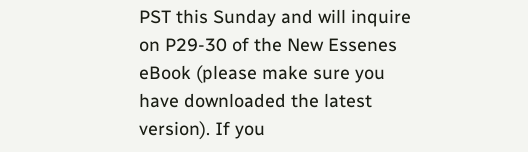PST this Sunday and will inquire on P29-30 of the New Essenes eBook (please make sure you have downloaded the latest version). If you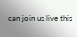can join us live this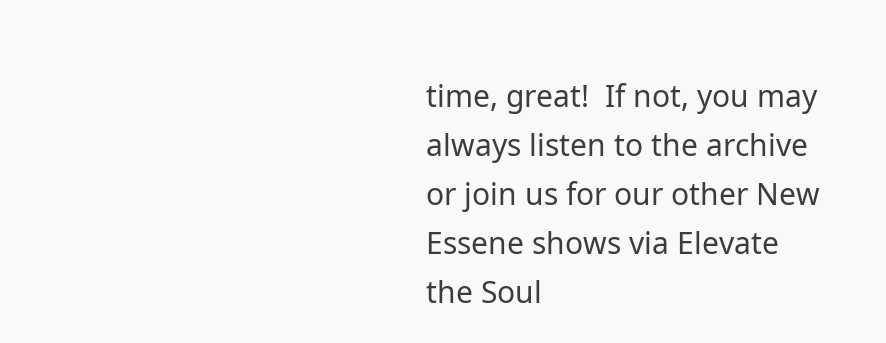time, great!  If not, you may always listen to the archive or join us for our other New Essene shows via Elevate the Soul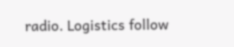radio. Logistics follow